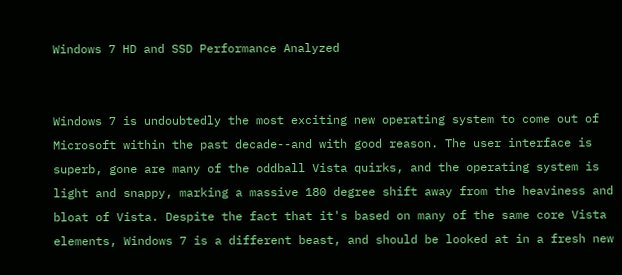Windows 7 HD and SSD Performance Analyzed


Windows 7 is undoubtedly the most exciting new operating system to come out of Microsoft within the past decade--and with good reason. The user interface is superb, gone are many of the oddball Vista quirks, and the operating system is light and snappy, marking a massive 180 degree shift away from the heaviness and bloat of Vista. Despite the fact that it's based on many of the same core Vista elements, Windows 7 is a different beast, and should be looked at in a fresh new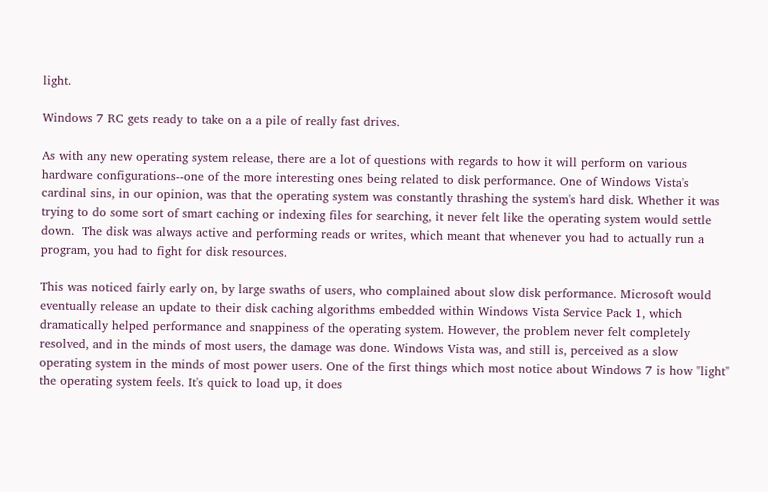light.

Windows 7 RC gets ready to take on a a pile of really fast drives.

As with any new operating system release, there are a lot of questions with regards to how it will perform on various hardware configurations--one of the more interesting ones being related to disk performance. One of Windows Vista's cardinal sins, in our opinion, was that the operating system was constantly thrashing the system's hard disk. Whether it was trying to do some sort of smart caching or indexing files for searching, it never felt like the operating system would settle down.  The disk was always active and performing reads or writes, which meant that whenever you had to actually run a program, you had to fight for disk resources.

This was noticed fairly early on, by large swaths of users, who complained about slow disk performance. Microsoft would eventually release an update to their disk caching algorithms embedded within Windows Vista Service Pack 1, which dramatically helped performance and snappiness of the operating system. However, the problem never felt completely resolved, and in the minds of most users, the damage was done. Windows Vista was, and still is, perceived as a slow operating system in the minds of most power users. One of the first things which most notice about Windows 7 is how "light" the operating system feels. It's quick to load up, it does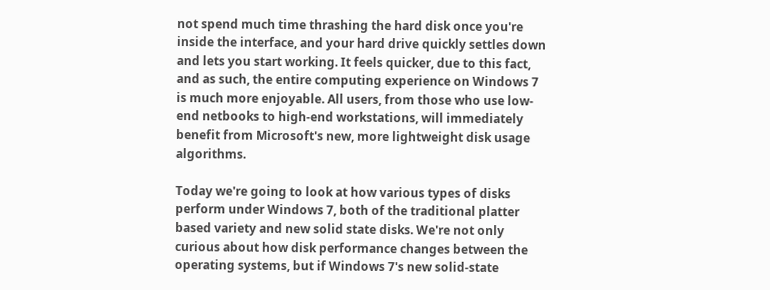not spend much time thrashing the hard disk once you're inside the interface, and your hard drive quickly settles down and lets you start working. It feels quicker, due to this fact, and as such, the entire computing experience on Windows 7 is much more enjoyable. All users, from those who use low-end netbooks to high-end workstations, will immediately benefit from Microsoft's new, more lightweight disk usage algorithms.

Today we're going to look at how various types of disks perform under Windows 7, both of the traditional platter based variety and new solid state disks. We're not only curious about how disk performance changes between the operating systems, but if Windows 7's new solid-state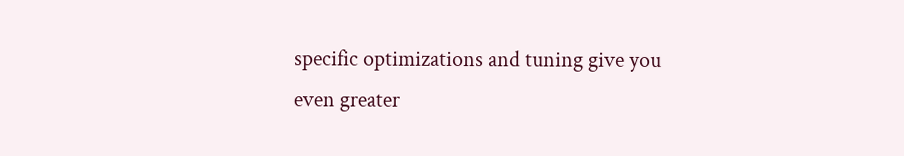specific optimizations and tuning give you even greater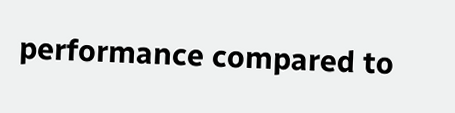performance compared to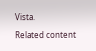Vista.

Related content